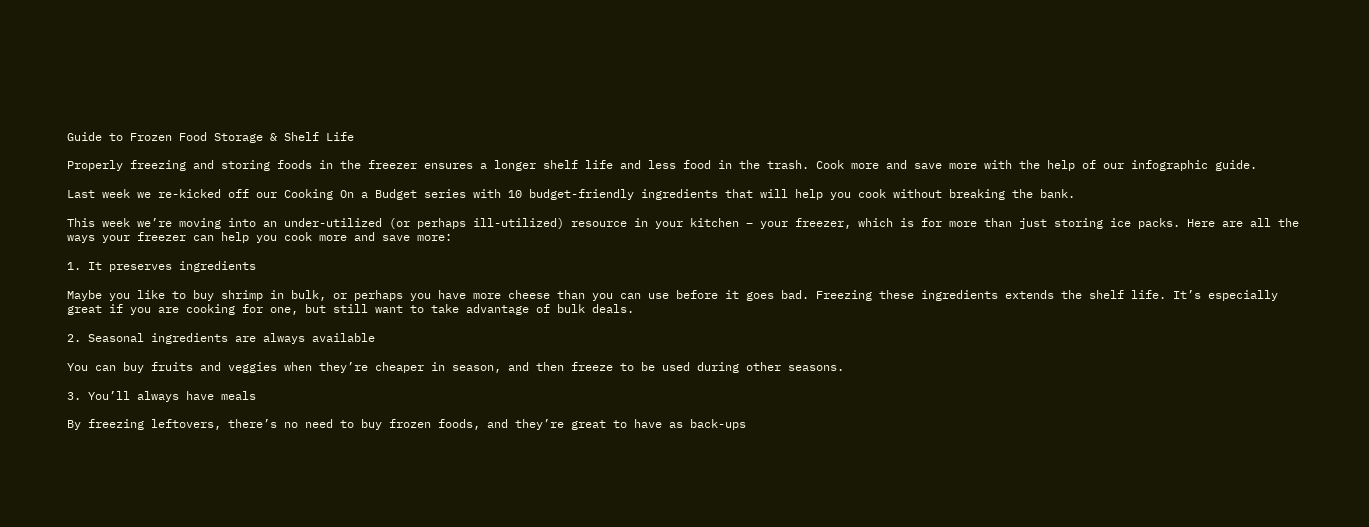Guide to Frozen Food Storage & Shelf Life

Properly freezing and storing foods in the freezer ensures a longer shelf life and less food in the trash. Cook more and save more with the help of our infographic guide.

Last week we re-kicked off our Cooking On a Budget series with 10 budget-friendly ingredients that will help you cook without breaking the bank.

This week we’re moving into an under-utilized (or perhaps ill-utilized) resource in your kitchen – your freezer, which is for more than just storing ice packs. Here are all the ways your freezer can help you cook more and save more:

1. It preserves ingredients

Maybe you like to buy shrimp in bulk, or perhaps you have more cheese than you can use before it goes bad. Freezing these ingredients extends the shelf life. It’s especially great if you are cooking for one, but still want to take advantage of bulk deals.

2. Seasonal ingredients are always available

You can buy fruits and veggies when they’re cheaper in season, and then freeze to be used during other seasons.

3. You’ll always have meals

By freezing leftovers, there’s no need to buy frozen foods, and they’re great to have as back-ups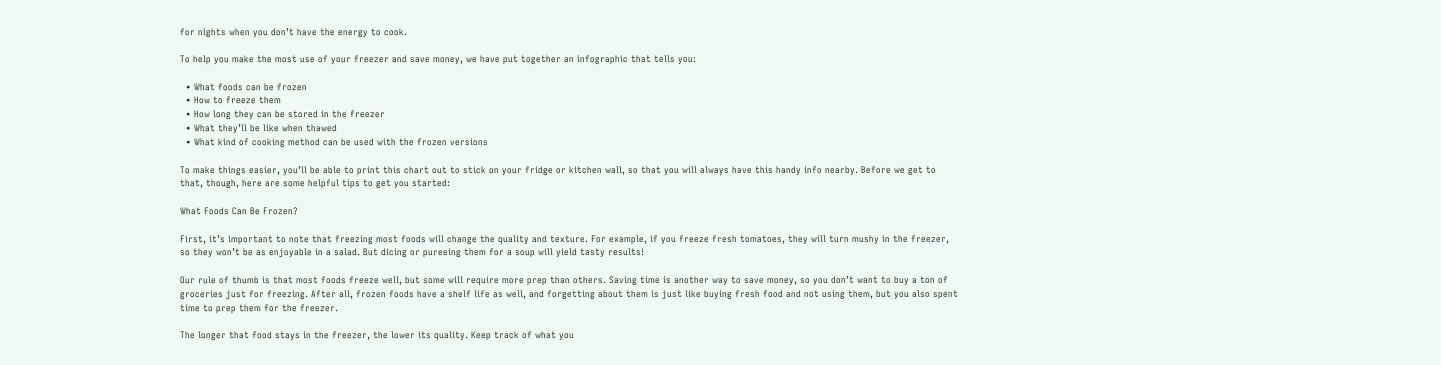for nights when you don’t have the energy to cook.

To help you make the most use of your freezer and save money, we have put together an infographic that tells you:

  • What foods can be frozen
  • How to freeze them
  • How long they can be stored in the freezer
  • What they’ll be like when thawed
  • What kind of cooking method can be used with the frozen versions

To make things easier, you’ll be able to print this chart out to stick on your fridge or kitchen wall, so that you will always have this handy info nearby. Before we get to that, though, here are some helpful tips to get you started:

What Foods Can Be Frozen?

First, it’s important to note that freezing most foods will change the quality and texture. For example, if you freeze fresh tomatoes, they will turn mushy in the freezer, so they won’t be as enjoyable in a salad. But dicing or pureeing them for a soup will yield tasty results!

Our rule of thumb is that most foods freeze well, but some will require more prep than others. Saving time is another way to save money, so you don’t want to buy a ton of groceries just for freezing. After all, frozen foods have a shelf life as well, and forgetting about them is just like buying fresh food and not using them, but you also spent time to prep them for the freezer.

The longer that food stays in the freezer, the lower its quality. Keep track of what you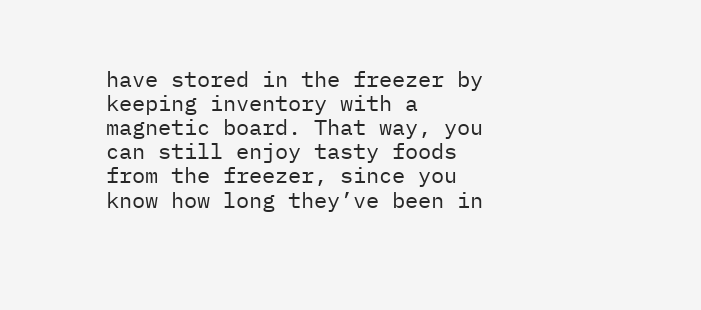have stored in the freezer by keeping inventory with a magnetic board. That way, you can still enjoy tasty foods from the freezer, since you know how long they’ve been in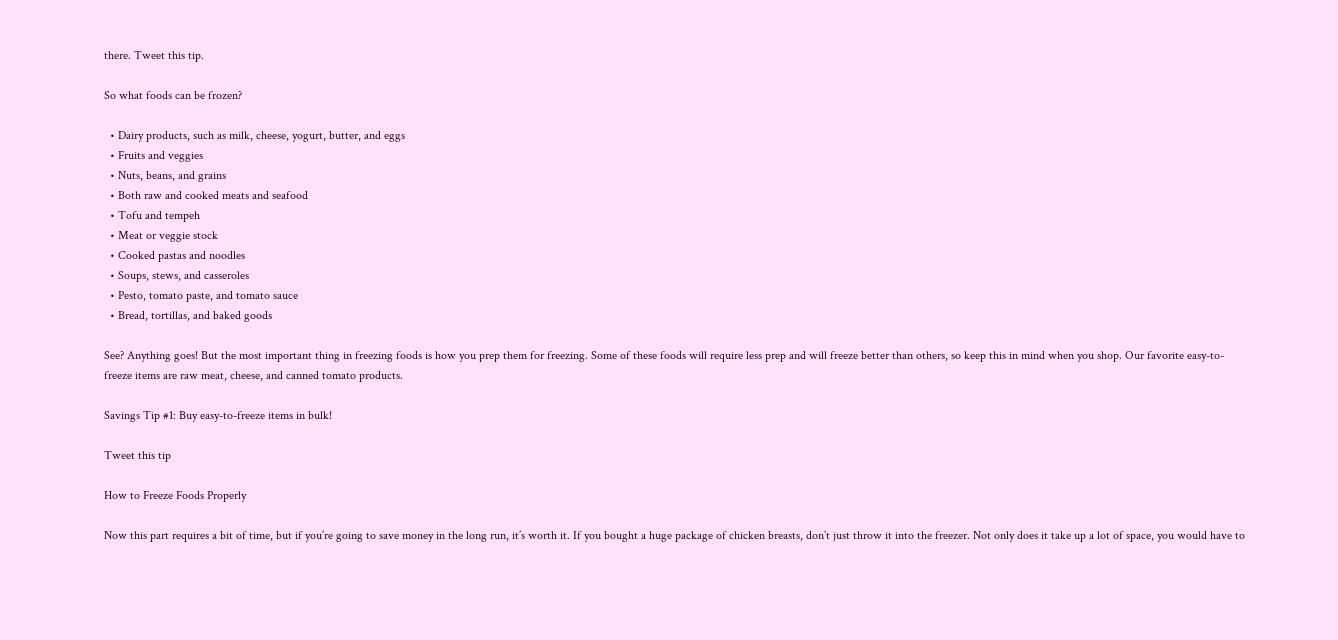there. Tweet this tip.

So what foods can be frozen?

  • Dairy products, such as milk, cheese, yogurt, butter, and eggs
  • Fruits and veggies
  • Nuts, beans, and grains
  • Both raw and cooked meats and seafood
  • Tofu and tempeh
  • Meat or veggie stock
  • Cooked pastas and noodles
  • Soups, stews, and casseroles
  • Pesto, tomato paste, and tomato sauce
  • Bread, tortillas, and baked goods

See? Anything goes! But the most important thing in freezing foods is how you prep them for freezing. Some of these foods will require less prep and will freeze better than others, so keep this in mind when you shop. Our favorite easy-to-freeze items are raw meat, cheese, and canned tomato products.

Savings Tip #1: Buy easy-to-freeze items in bulk!

Tweet this tip

How to Freeze Foods Properly

Now this part requires a bit of time, but if you’re going to save money in the long run, it’s worth it. If you bought a huge package of chicken breasts, don’t just throw it into the freezer. Not only does it take up a lot of space, you would have to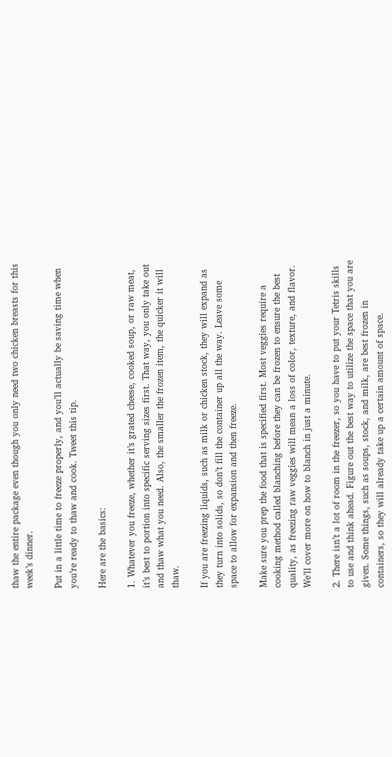thaw the entire package even though you only need two chicken breasts for this week’s dinner.

Put in a little time to freeze properly, and you’ll actually be saving time when you’re ready to thaw and cook. Tweet this tip.

Here are the basics:

1. Whatever you freeze, whether it’s grated cheese, cooked soup, or raw meat, it’s best to portion into specific serving sizes first. That way, you only take out and thaw what you need. Also, the smaller the frozen item, the quicker it will thaw.

If you are freezing liquids, such as milk or chicken stock, they will expand as they turn into solids, so don’t fill the container up all the way. Leave some space to allow for expansion and then freeze.

Make sure you prep the food that is specified first. Most veggies require a cooking method called blanching before they can be frozen to ensure the best quality, as freezing raw veggies will mean a loss of color, texture, and flavor. We’ll cover more on how to blanch in just a minute.

2. There isn’t a lot of room in the freezer, so you have to put your Tetris skills to use and think ahead. Figure out the best way to utilize the space that you are given. Some things, such as soups, stock, and milk, are best frozen in containers, so they will already take up a certain amount of space.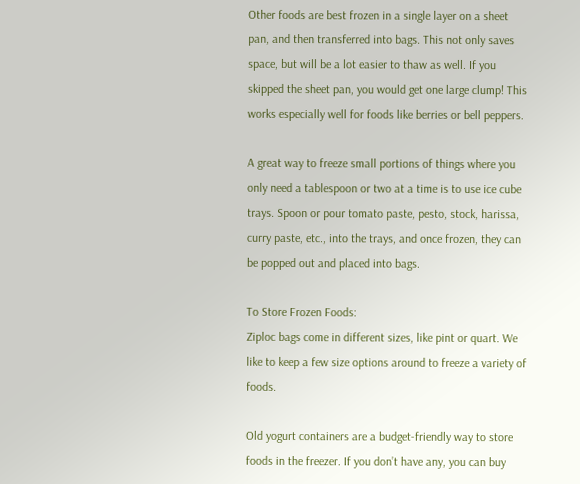Other foods are best frozen in a single layer on a sheet pan, and then transferred into bags. This not only saves space, but will be a lot easier to thaw as well. If you skipped the sheet pan, you would get one large clump! This works especially well for foods like berries or bell peppers.

A great way to freeze small portions of things where you only need a tablespoon or two at a time is to use ice cube trays. Spoon or pour tomato paste, pesto, stock, harissa, curry paste, etc., into the trays, and once frozen, they can be popped out and placed into bags.

To Store Frozen Foods:
Ziploc bags come in different sizes, like pint or quart. We like to keep a few size options around to freeze a variety of foods.

Old yogurt containers are a budget-friendly way to store foods in the freezer. If you don’t have any, you can buy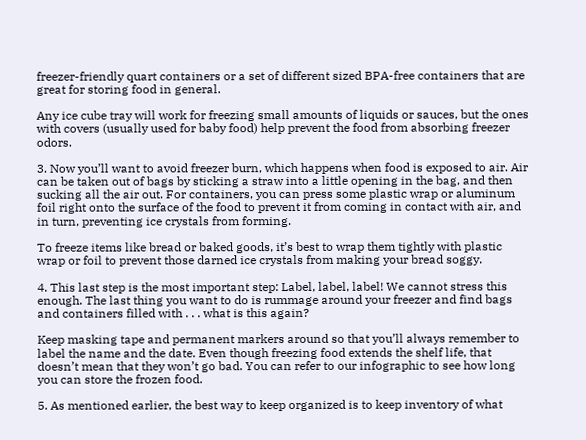freezer-friendly quart containers or a set of different sized BPA-free containers that are great for storing food in general.

Any ice cube tray will work for freezing small amounts of liquids or sauces, but the ones with covers (usually used for baby food) help prevent the food from absorbing freezer odors.

3. Now you’ll want to avoid freezer burn, which happens when food is exposed to air. Air can be taken out of bags by sticking a straw into a little opening in the bag, and then sucking all the air out. For containers, you can press some plastic wrap or aluminum foil right onto the surface of the food to prevent it from coming in contact with air, and in turn, preventing ice crystals from forming.

To freeze items like bread or baked goods, it’s best to wrap them tightly with plastic wrap or foil to prevent those darned ice crystals from making your bread soggy.

4. This last step is the most important step: Label, label, label! We cannot stress this enough. The last thing you want to do is rummage around your freezer and find bags and containers filled with . . . what is this again?

Keep masking tape and permanent markers around so that you’ll always remember to label the name and the date. Even though freezing food extends the shelf life, that doesn’t mean that they won’t go bad. You can refer to our infographic to see how long you can store the frozen food.

5. As mentioned earlier, the best way to keep organized is to keep inventory of what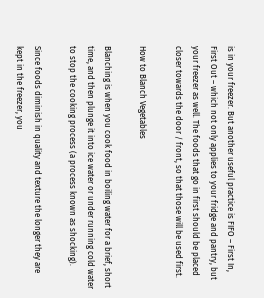is in your freezer. But another useful practice is FIFO – First In, First Out – which not only applies to your fridge and pantry, but your freezer as well. The foods that go in first should be placed closer towards the door / front, so that those will be used first.

How to Blanch Vegetables

Blanching is when you cook food in boiling water for a brief, short time, and then plunge it into ice water or under running cold water to stop the cooking process (a process known as shocking).

Since foods diminish in quality and texture the longer they are kept in the freezer, you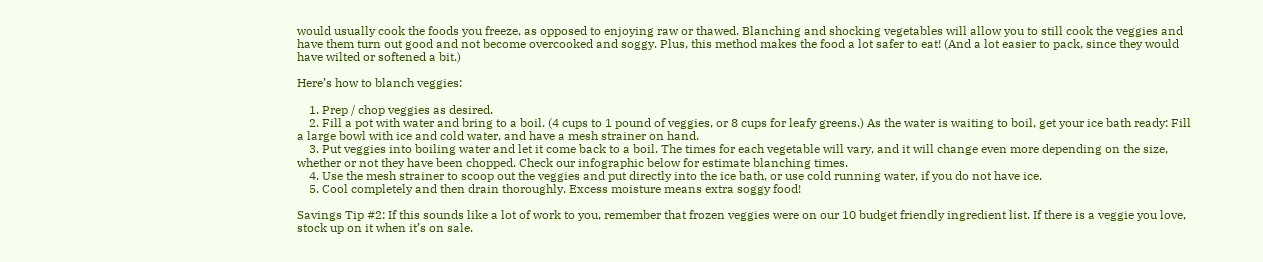would usually cook the foods you freeze, as opposed to enjoying raw or thawed. Blanching and shocking vegetables will allow you to still cook the veggies and have them turn out good and not become overcooked and soggy. Plus, this method makes the food a lot safer to eat! (And a lot easier to pack, since they would have wilted or softened a bit.)

Here’s how to blanch veggies:

    1. Prep / chop veggies as desired.
    2. Fill a pot with water and bring to a boil. (4 cups to 1 pound of veggies, or 8 cups for leafy greens.) As the water is waiting to boil, get your ice bath ready: Fill a large bowl with ice and cold water, and have a mesh strainer on hand.
    3. Put veggies into boiling water and let it come back to a boil. The times for each vegetable will vary, and it will change even more depending on the size, whether or not they have been chopped. Check our infographic below for estimate blanching times.
    4. Use the mesh strainer to scoop out the veggies and put directly into the ice bath, or use cold running water, if you do not have ice.
    5. Cool completely and then drain thoroughly. Excess moisture means extra soggy food!

Savings Tip #2: If this sounds like a lot of work to you, remember that frozen veggies were on our 10 budget friendly ingredient list. If there is a veggie you love, stock up on it when it’s on sale.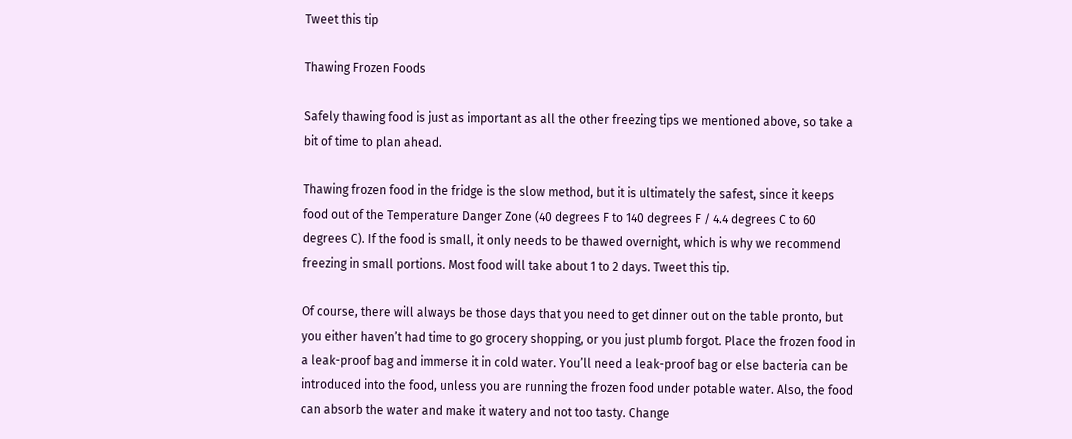Tweet this tip

Thawing Frozen Foods

Safely thawing food is just as important as all the other freezing tips we mentioned above, so take a bit of time to plan ahead.

Thawing frozen food in the fridge is the slow method, but it is ultimately the safest, since it keeps food out of the Temperature Danger Zone (40 degrees F to 140 degrees F / 4.4 degrees C to 60 degrees C). If the food is small, it only needs to be thawed overnight, which is why we recommend freezing in small portions. Most food will take about 1 to 2 days. Tweet this tip.

Of course, there will always be those days that you need to get dinner out on the table pronto, but you either haven’t had time to go grocery shopping, or you just plumb forgot. Place the frozen food in a leak-proof bag and immerse it in cold water. You’ll need a leak-proof bag or else bacteria can be introduced into the food, unless you are running the frozen food under potable water. Also, the food can absorb the water and make it watery and not too tasty. Change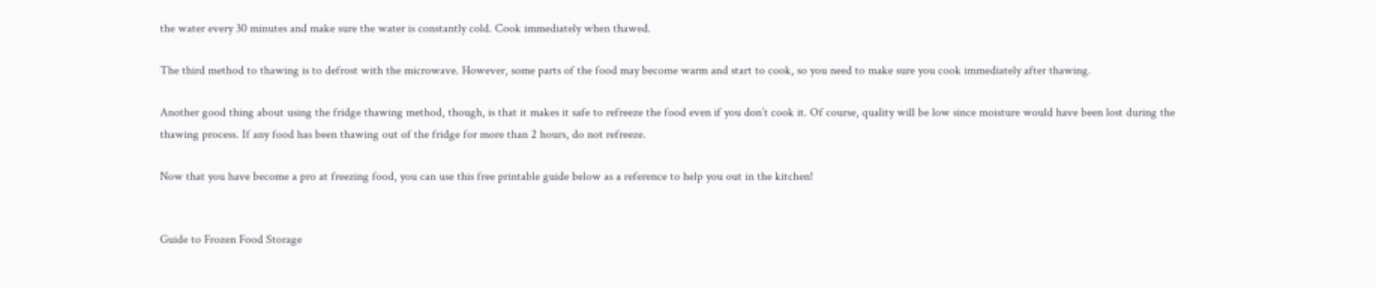the water every 30 minutes and make sure the water is constantly cold. Cook immediately when thawed.

The third method to thawing is to defrost with the microwave. However, some parts of the food may become warm and start to cook, so you need to make sure you cook immediately after thawing.

Another good thing about using the fridge thawing method, though, is that it makes it safe to refreeze the food even if you don’t cook it. Of course, quality will be low since moisture would have been lost during the thawing process. If any food has been thawing out of the fridge for more than 2 hours, do not refreeze.

Now that you have become a pro at freezing food, you can use this free printable guide below as a reference to help you out in the kitchen!


Guide to Frozen Food Storage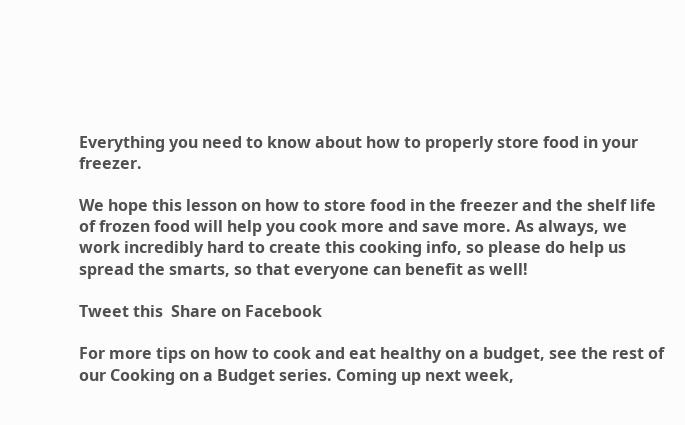Everything you need to know about how to properly store food in your freezer.

We hope this lesson on how to store food in the freezer and the shelf life of frozen food will help you cook more and save more. As always, we work incredibly hard to create this cooking info, so please do help us spread the smarts, so that everyone can benefit as well!

Tweet this  Share on Facebook

For more tips on how to cook and eat healthy on a budget, see the rest of our Cooking on a Budget series. Coming up next week,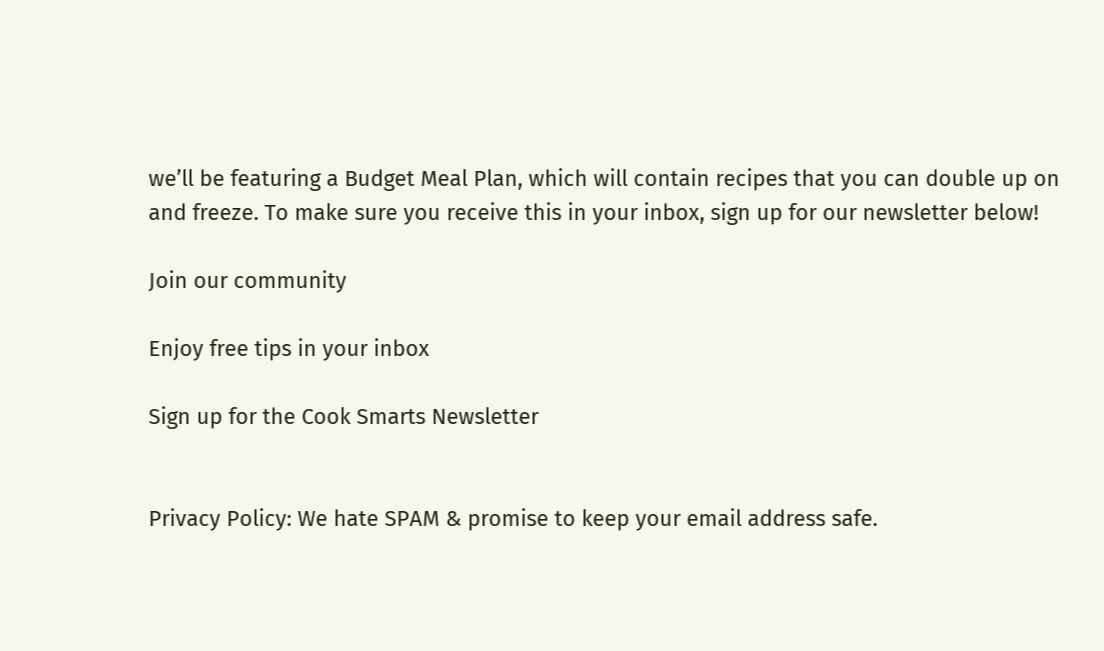we’ll be featuring a Budget Meal Plan, which will contain recipes that you can double up on and freeze. To make sure you receive this in your inbox, sign up for our newsletter below!

Join our community

Enjoy free tips in your inbox

Sign up for the Cook Smarts Newsletter


Privacy Policy: We hate SPAM & promise to keep your email address safe.